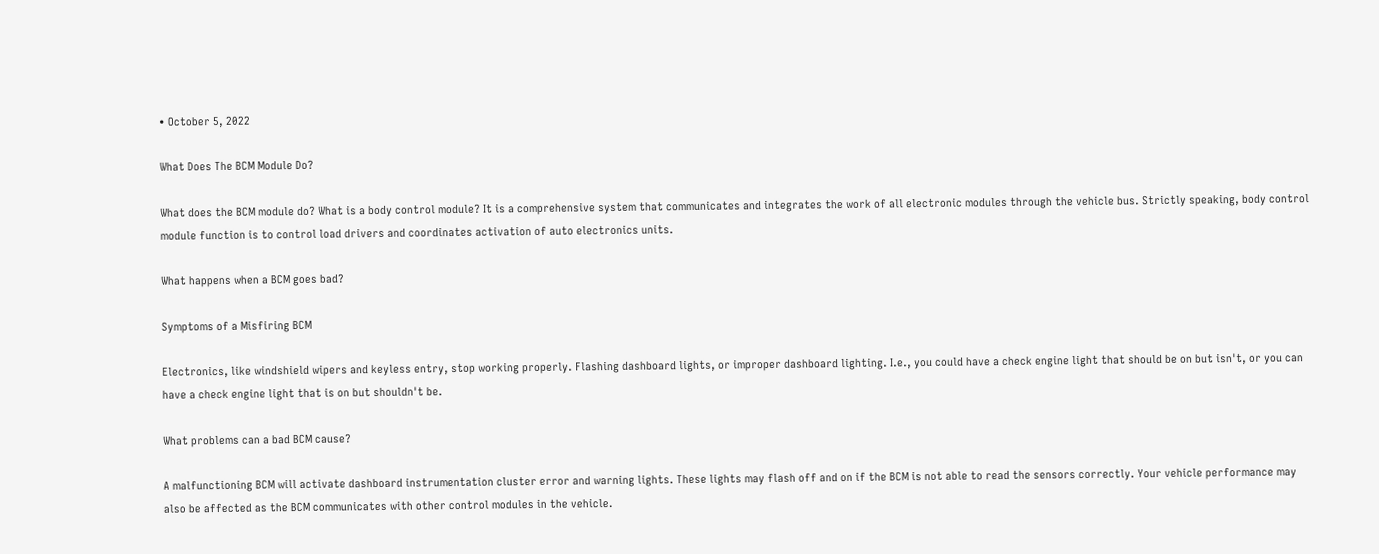• October 5, 2022

What Does The BCM Module Do?

What does the BCM module do? What is a body control module? It is a comprehensive system that communicates and integrates the work of all electronic modules through the vehicle bus. Strictly speaking, body control module function is to control load drivers and coordinates activation of auto electronics units.

What happens when a BCM goes bad?

Symptoms of a Misfiring BCM

Electronics, like windshield wipers and keyless entry, stop working properly. Flashing dashboard lights, or improper dashboard lighting. I.e., you could have a check engine light that should be on but isn't, or you can have a check engine light that is on but shouldn't be.

What problems can a bad BCM cause?

A malfunctioning BCM will activate dashboard instrumentation cluster error and warning lights. These lights may flash off and on if the BCM is not able to read the sensors correctly. Your vehicle performance may also be affected as the BCM communicates with other control modules in the vehicle.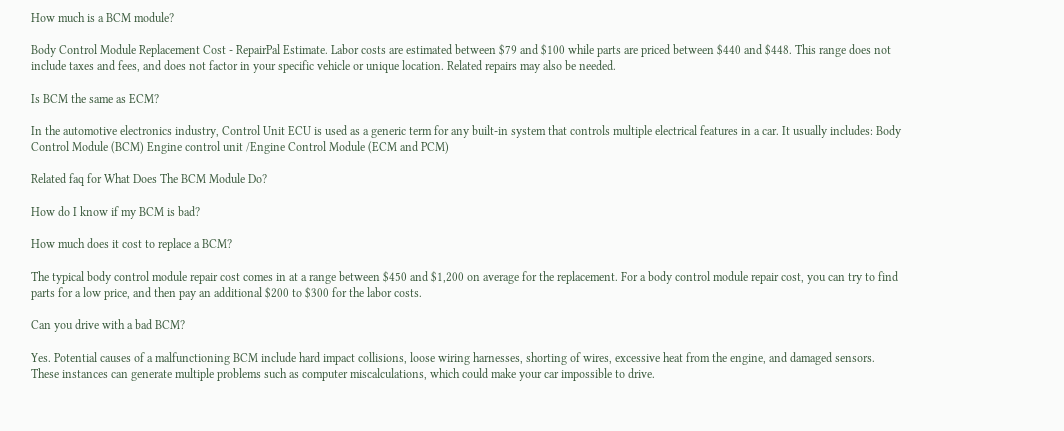How much is a BCM module?

Body Control Module Replacement Cost - RepairPal Estimate. Labor costs are estimated between $79 and $100 while parts are priced between $440 and $448. This range does not include taxes and fees, and does not factor in your specific vehicle or unique location. Related repairs may also be needed.

Is BCM the same as ECM?

In the automotive electronics industry, Control Unit ECU is used as a generic term for any built-in system that controls multiple electrical features in a car. It usually includes: Body Control Module (BCM) Engine control unit /Engine Control Module (ECM and PCM)

Related faq for What Does The BCM Module Do?

How do I know if my BCM is bad?

How much does it cost to replace a BCM?

The typical body control module repair cost comes in at a range between $450 and $1,200 on average for the replacement. For a body control module repair cost, you can try to find parts for a low price, and then pay an additional $200 to $300 for the labor costs.

Can you drive with a bad BCM?

Yes. Potential causes of a malfunctioning BCM include hard impact collisions, loose wiring harnesses, shorting of wires, excessive heat from the engine, and damaged sensors. These instances can generate multiple problems such as computer miscalculations, which could make your car impossible to drive.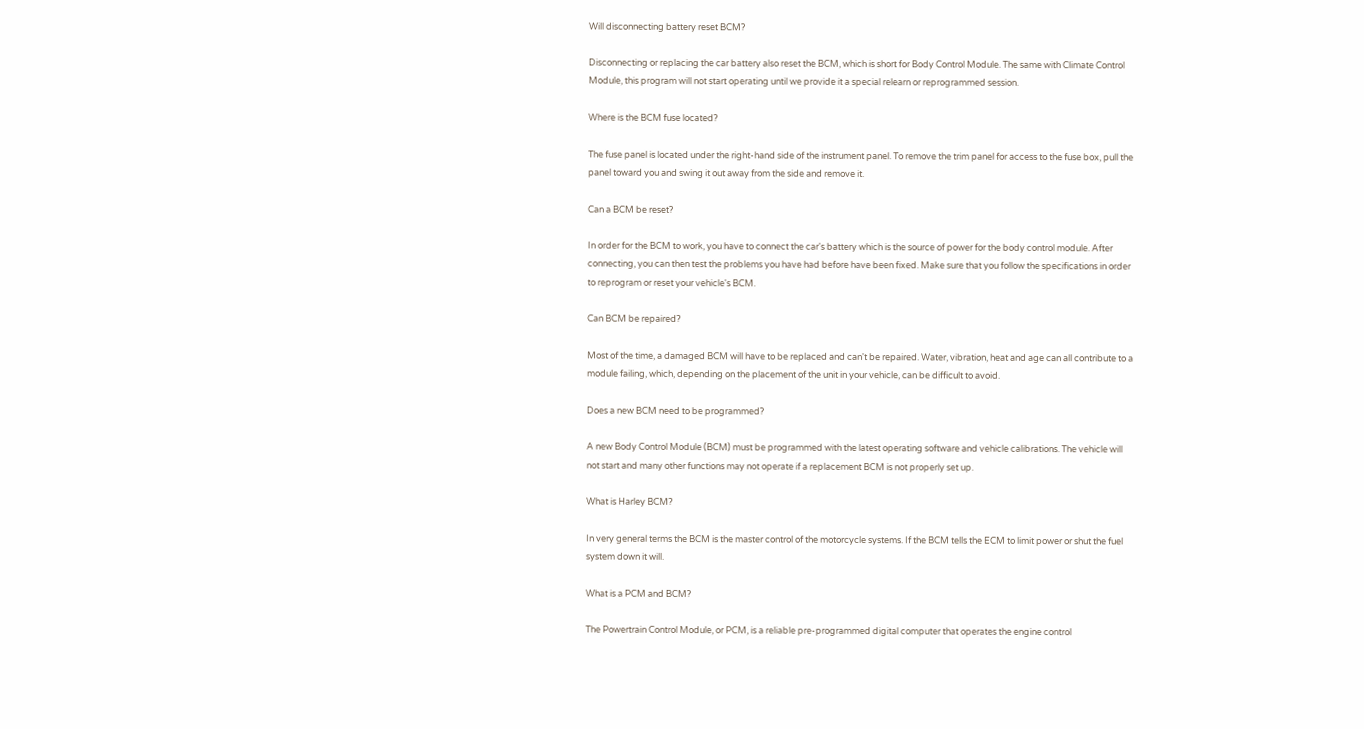Will disconnecting battery reset BCM?

Disconnecting or replacing the car battery also reset the BCM, which is short for Body Control Module. The same with Climate Control Module, this program will not start operating until we provide it a special relearn or reprogrammed session.

Where is the BCM fuse located?

The fuse panel is located under the right-hand side of the instrument panel. To remove the trim panel for access to the fuse box, pull the panel toward you and swing it out away from the side and remove it.

Can a BCM be reset?

In order for the BCM to work, you have to connect the car's battery which is the source of power for the body control module. After connecting, you can then test the problems you have had before have been fixed. Make sure that you follow the specifications in order to reprogram or reset your vehicle's BCM.

Can BCM be repaired?

Most of the time, a damaged BCM will have to be replaced and can't be repaired. Water, vibration, heat and age can all contribute to a module failing, which, depending on the placement of the unit in your vehicle, can be difficult to avoid.

Does a new BCM need to be programmed?

A new Body Control Module (BCM) must be programmed with the latest operating software and vehicle calibrations. The vehicle will not start and many other functions may not operate if a replacement BCM is not properly set up.

What is Harley BCM?

In very general terms the BCM is the master control of the motorcycle systems. If the BCM tells the ECM to limit power or shut the fuel system down it will.

What is a PCM and BCM?

The Powertrain Control Module, or PCM, is a reliable pre-programmed digital computer that operates the engine control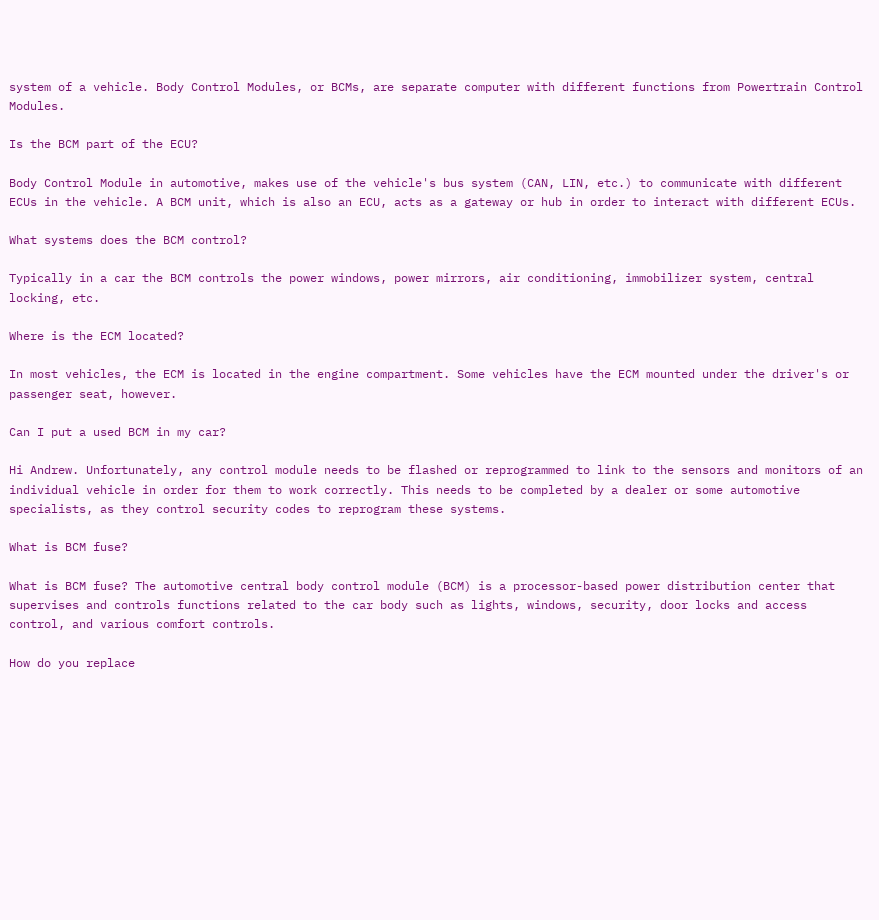system of a vehicle. Body Control Modules, or BCMs, are separate computer with different functions from Powertrain Control Modules.

Is the BCM part of the ECU?

Body Control Module in automotive, makes use of the vehicle's bus system (CAN, LIN, etc.) to communicate with different ECUs in the vehicle. A BCM unit, which is also an ECU, acts as a gateway or hub in order to interact with different ECUs.

What systems does the BCM control?

Typically in a car the BCM controls the power windows, power mirrors, air conditioning, immobilizer system, central locking, etc.

Where is the ECM located?

In most vehicles, the ECM is located in the engine compartment. Some vehicles have the ECM mounted under the driver's or passenger seat, however.

Can I put a used BCM in my car?

Hi Andrew. Unfortunately, any control module needs to be flashed or reprogrammed to link to the sensors and monitors of an individual vehicle in order for them to work correctly. This needs to be completed by a dealer or some automotive specialists, as they control security codes to reprogram these systems.

What is BCM fuse?

What is BCM fuse? The automotive central body control module (BCM) is a processor-based power distribution center that supervises and controls functions related to the car body such as lights, windows, security, door locks and access control, and various comfort controls.

How do you replace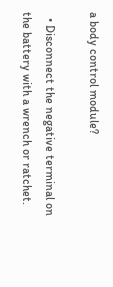a body control module?

  • Disconnect the negative terminal on the battery with a wrench or ratchet.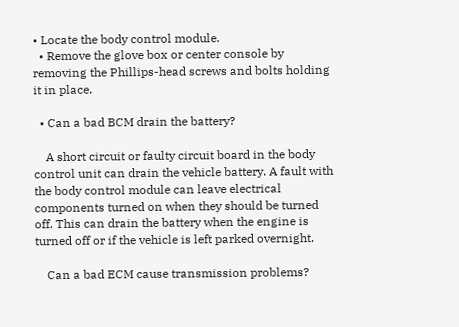• Locate the body control module.
  • Remove the glove box or center console by removing the Phillips-head screws and bolts holding it in place.

  • Can a bad BCM drain the battery?

    A short circuit or faulty circuit board in the body control unit can drain the vehicle battery. A fault with the body control module can leave electrical components turned on when they should be turned off. This can drain the battery when the engine is turned off or if the vehicle is left parked overnight.

    Can a bad ECM cause transmission problems?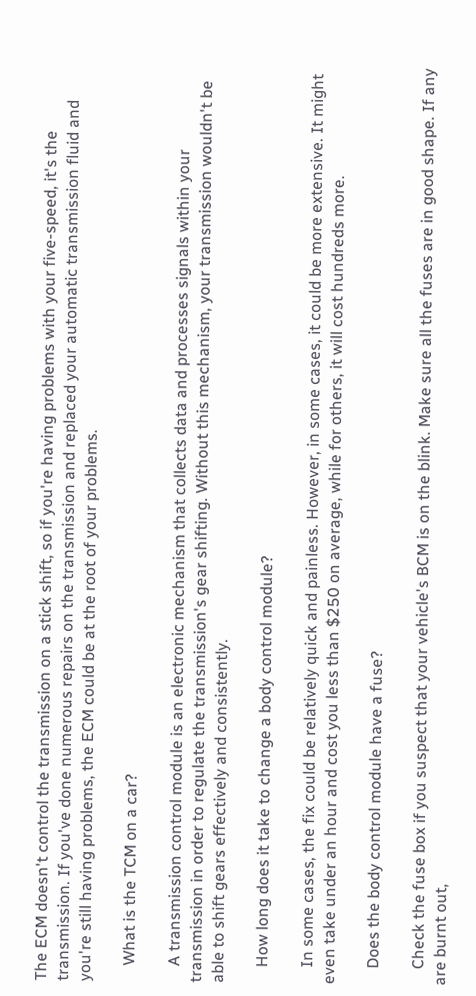The ECM doesn't control the transmission on a stick shift, so if you're having problems with your five-speed, it's the transmission. If you've done numerous repairs on the transmission and replaced your automatic transmission fluid and you're still having problems, the ECM could be at the root of your problems.

    What is the TCM on a car?

    A transmission control module is an electronic mechanism that collects data and processes signals within your transmission in order to regulate the transmission's gear shifting. Without this mechanism, your transmission wouldn't be able to shift gears effectively and consistently.

    How long does it take to change a body control module?

    In some cases, the fix could be relatively quick and painless. However, in some cases, it could be more extensive. It might even take under an hour and cost you less than $250 on average, while for others, it will cost hundreds more.

    Does the body control module have a fuse?

    Check the fuse box if you suspect that your vehicle's BCM is on the blink. Make sure all the fuses are in good shape. If any are burnt out,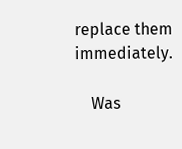replace them immediately.

    Was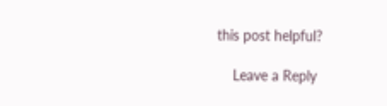this post helpful?

    Leave a Reply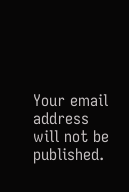Your email address will not be published.